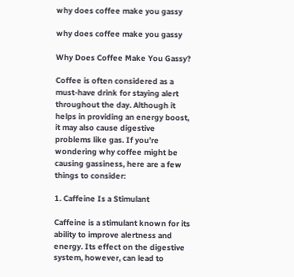why does coffee make you gassy

why does coffee make you gassy

Why Does Coffee Make You Gassy?

Coffee is often considered as a must-have drink for staying alert throughout the day. Although it helps in providing an energy boost, it may also cause digestive problems like gas. If you’re wondering why coffee might be causing gassiness, here are a few things to consider:

1. Caffeine Is a Stimulant

Caffeine is a stimulant known for its ability to improve alertness and energy. Its effect on the digestive system, however, can lead to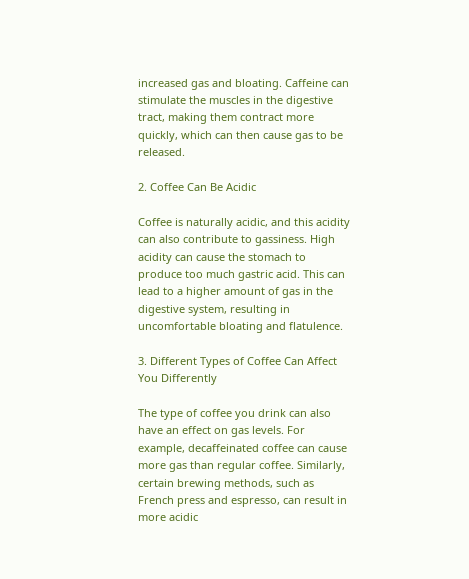increased gas and bloating. Caffeine can stimulate the muscles in the digestive tract, making them contract more quickly, which can then cause gas to be released.

2. Coffee Can Be Acidic

Coffee is naturally acidic, and this acidity can also contribute to gassiness. High acidity can cause the stomach to produce too much gastric acid. This can lead to a higher amount of gas in the digestive system, resulting in uncomfortable bloating and flatulence.

3. Different Types of Coffee Can Affect You Differently

The type of coffee you drink can also have an effect on gas levels. For example, decaffeinated coffee can cause more gas than regular coffee. Similarly, certain brewing methods, such as French press and espresso, can result in more acidic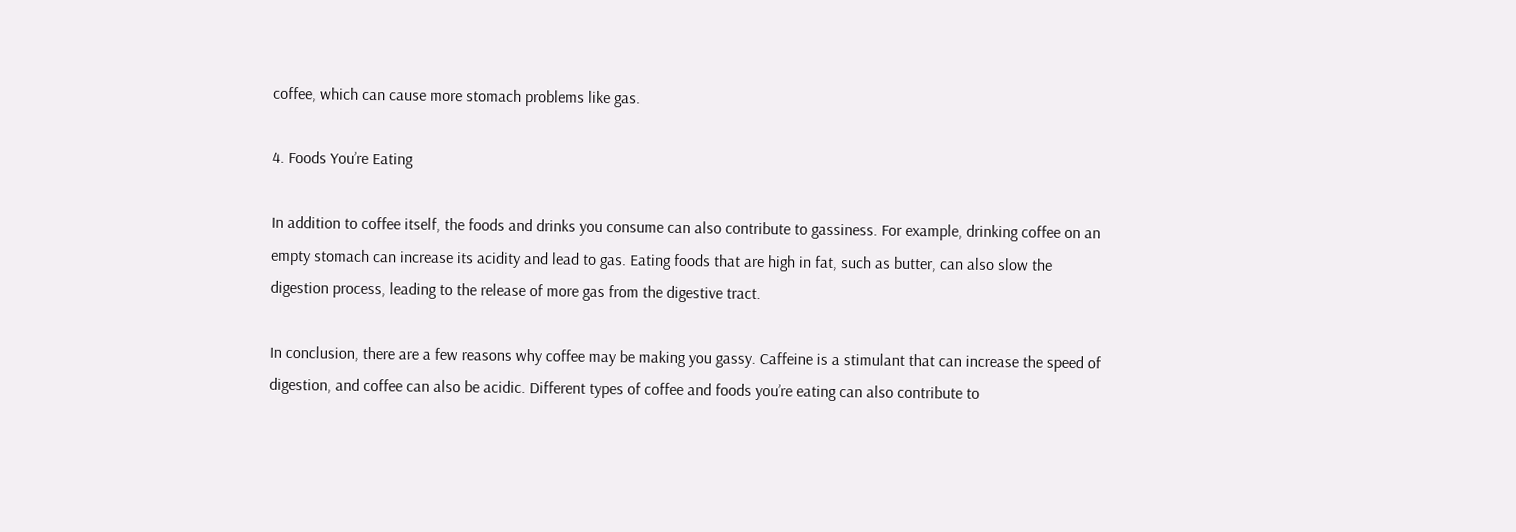coffee, which can cause more stomach problems like gas.

4. Foods You’re Eating

In addition to coffee itself, the foods and drinks you consume can also contribute to gassiness. For example, drinking coffee on an empty stomach can increase its acidity and lead to gas. Eating foods that are high in fat, such as butter, can also slow the digestion process, leading to the release of more gas from the digestive tract.

In conclusion, there are a few reasons why coffee may be making you gassy. Caffeine is a stimulant that can increase the speed of digestion, and coffee can also be acidic. Different types of coffee and foods you’re eating can also contribute to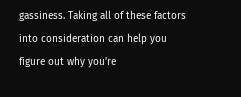gassiness. Taking all of these factors into consideration can help you figure out why you’re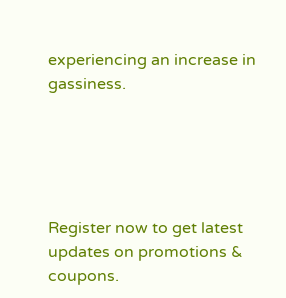experiencing an increase in gassiness.





Register now to get latest updates on promotions & coupons.